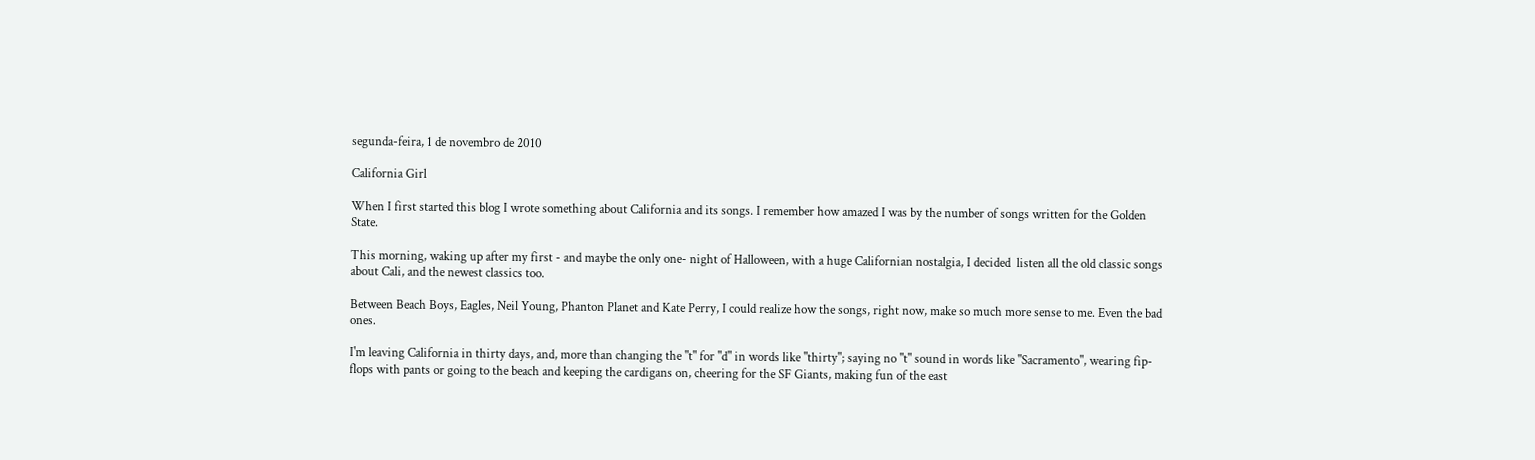segunda-feira, 1 de novembro de 2010

California Girl

When I first started this blog I wrote something about California and its songs. I remember how amazed I was by the number of songs written for the Golden State.

This morning, waking up after my first - and maybe the only one- night of Halloween, with a huge Californian nostalgia, I decided  listen all the old classic songs about Cali, and the newest classics too.

Between Beach Boys, Eagles, Neil Young, Phanton Planet and Kate Perry, I could realize how the songs, right now, make so much more sense to me. Even the bad ones.

I'm leaving California in thirty days, and, more than changing the "t" for "d" in words like "thirty"; saying no "t" sound in words like "Sacramento", wearing fip-flops with pants or going to the beach and keeping the cardigans on, cheering for the SF Giants, making fun of the east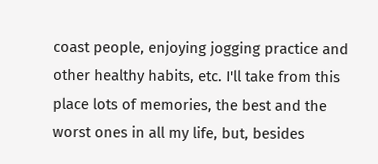coast people, enjoying jogging practice and other healthy habits, etc. I'll take from this place lots of memories, the best and the worst ones in all my life, but, besides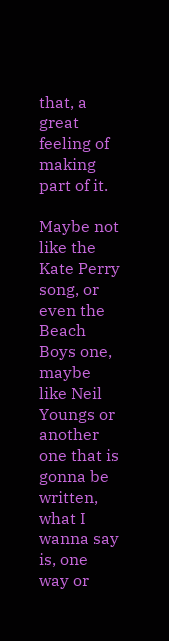that, a great feeling of making part of it.

Maybe not like the Kate Perry song, or even the Beach Boys one, maybe like Neil Youngs or another one that is gonna be written, what I wanna say is, one way or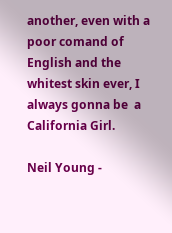another, even with a poor comand of English and the whitest skin ever, I always gonna be  a California Girl.

Neil Young -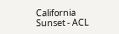California Sunset - ACL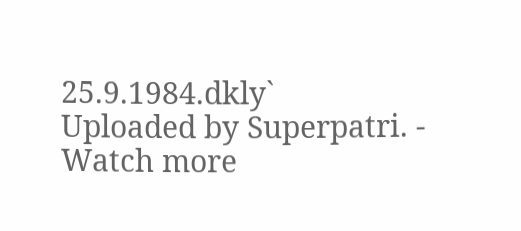25.9.1984.dkly`
Uploaded by Superpatri. - Watch more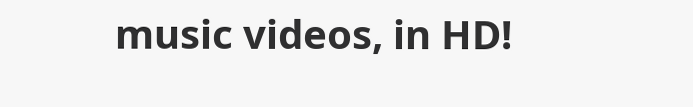music videos, in HD!